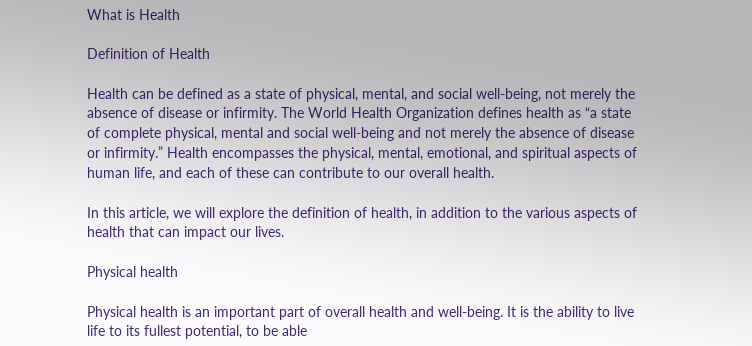What is Health

Definition of Health

Health can be defined as a state of physical, mental, and social well-being, not merely the absence of disease or infirmity. The World Health Organization defines health as “a state of complete physical, mental and social well-being and not merely the absence of disease or infirmity.” Health encompasses the physical, mental, emotional, and spiritual aspects of human life, and each of these can contribute to our overall health.

In this article, we will explore the definition of health, in addition to the various aspects of health that can impact our lives.

Physical health

Physical health is an important part of overall health and well-being. It is the ability to live life to its fullest potential, to be able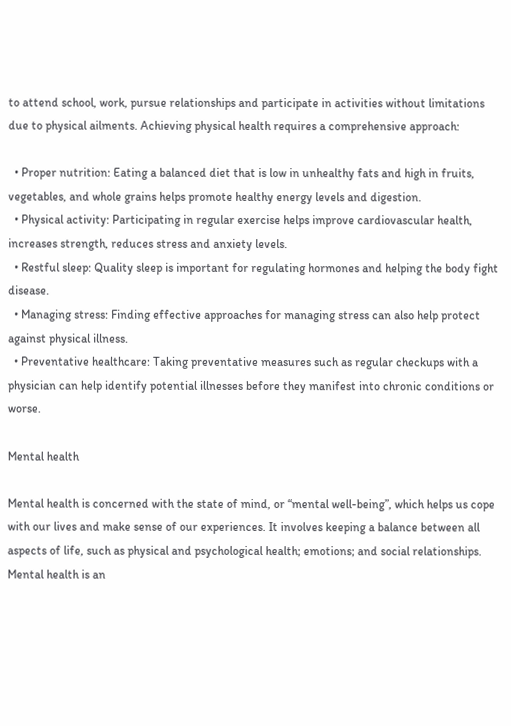to attend school, work, pursue relationships and participate in activities without limitations due to physical ailments. Achieving physical health requires a comprehensive approach:

  • Proper nutrition: Eating a balanced diet that is low in unhealthy fats and high in fruits, vegetables, and whole grains helps promote healthy energy levels and digestion.
  • Physical activity: Participating in regular exercise helps improve cardiovascular health, increases strength, reduces stress and anxiety levels.
  • Restful sleep: Quality sleep is important for regulating hormones and helping the body fight disease.
  • Managing stress: Finding effective approaches for managing stress can also help protect against physical illness.
  • Preventative healthcare: Taking preventative measures such as regular checkups with a physician can help identify potential illnesses before they manifest into chronic conditions or worse.

Mental health

Mental health is concerned with the state of mind, or “mental well-being”, which helps us cope with our lives and make sense of our experiences. It involves keeping a balance between all aspects of life, such as physical and psychological health; emotions; and social relationships. Mental health is an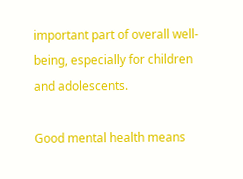important part of overall well-being, especially for children and adolescents.

Good mental health means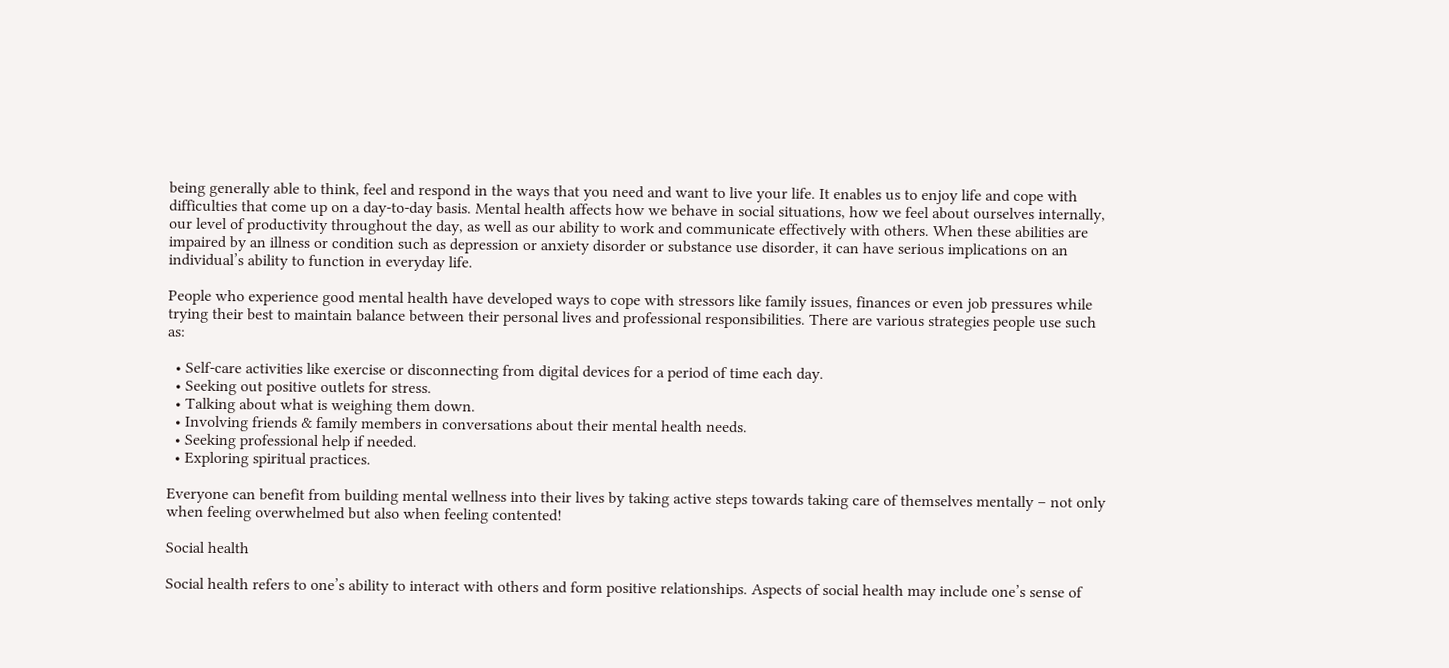being generally able to think, feel and respond in the ways that you need and want to live your life. It enables us to enjoy life and cope with difficulties that come up on a day-to-day basis. Mental health affects how we behave in social situations, how we feel about ourselves internally, our level of productivity throughout the day, as well as our ability to work and communicate effectively with others. When these abilities are impaired by an illness or condition such as depression or anxiety disorder or substance use disorder, it can have serious implications on an individual’s ability to function in everyday life.

People who experience good mental health have developed ways to cope with stressors like family issues, finances or even job pressures while trying their best to maintain balance between their personal lives and professional responsibilities. There are various strategies people use such as:

  • Self-care activities like exercise or disconnecting from digital devices for a period of time each day.
  • Seeking out positive outlets for stress.
  • Talking about what is weighing them down.
  • Involving friends & family members in conversations about their mental health needs.
  • Seeking professional help if needed.
  • Exploring spiritual practices.

Everyone can benefit from building mental wellness into their lives by taking active steps towards taking care of themselves mentally – not only when feeling overwhelmed but also when feeling contented!

Social health

Social health refers to one’s ability to interact with others and form positive relationships. Aspects of social health may include one’s sense of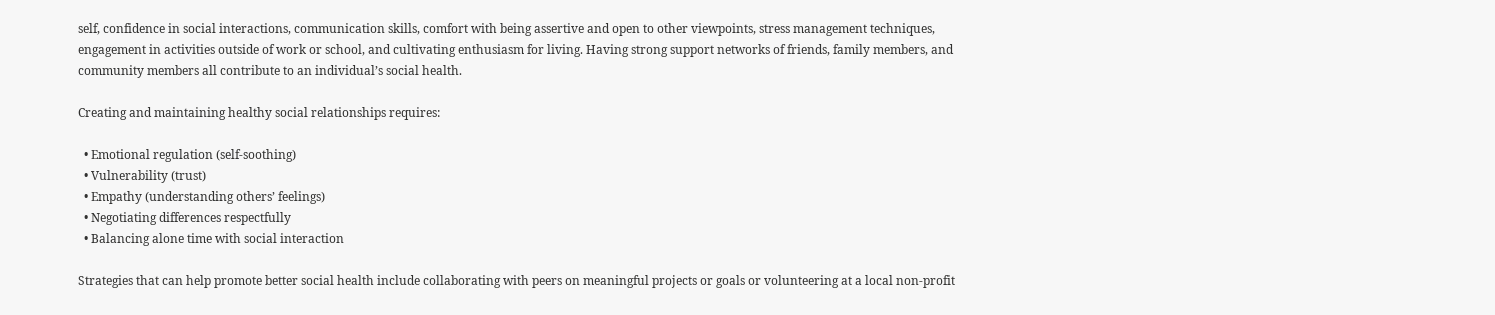self, confidence in social interactions, communication skills, comfort with being assertive and open to other viewpoints, stress management techniques, engagement in activities outside of work or school, and cultivating enthusiasm for living. Having strong support networks of friends, family members, and community members all contribute to an individual’s social health.

Creating and maintaining healthy social relationships requires:

  • Emotional regulation (self-soothing)
  • Vulnerability (trust)
  • Empathy (understanding others’ feelings)
  • Negotiating differences respectfully
  • Balancing alone time with social interaction

Strategies that can help promote better social health include collaborating with peers on meaningful projects or goals or volunteering at a local non-profit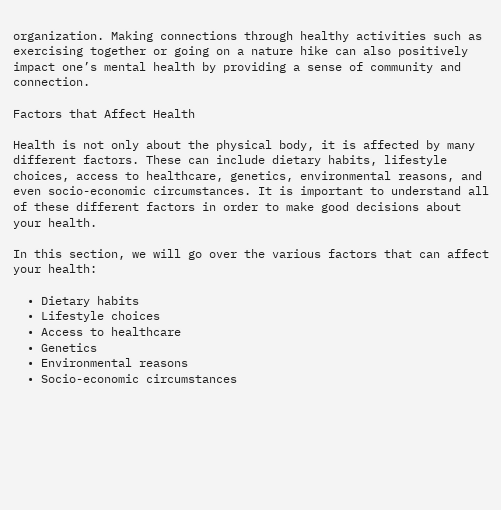organization. Making connections through healthy activities such as exercising together or going on a nature hike can also positively impact one’s mental health by providing a sense of community and connection.

Factors that Affect Health

Health is not only about the physical body, it is affected by many different factors. These can include dietary habits, lifestyle choices, access to healthcare, genetics, environmental reasons, and even socio-economic circumstances. It is important to understand all of these different factors in order to make good decisions about your health.

In this section, we will go over the various factors that can affect your health:

  • Dietary habits
  • Lifestyle choices
  • Access to healthcare
  • Genetics
  • Environmental reasons
  • Socio-economic circumstances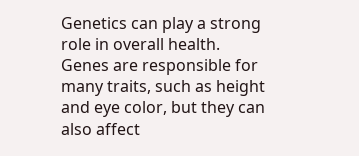Genetics can play a strong role in overall health. Genes are responsible for many traits, such as height and eye color, but they can also affect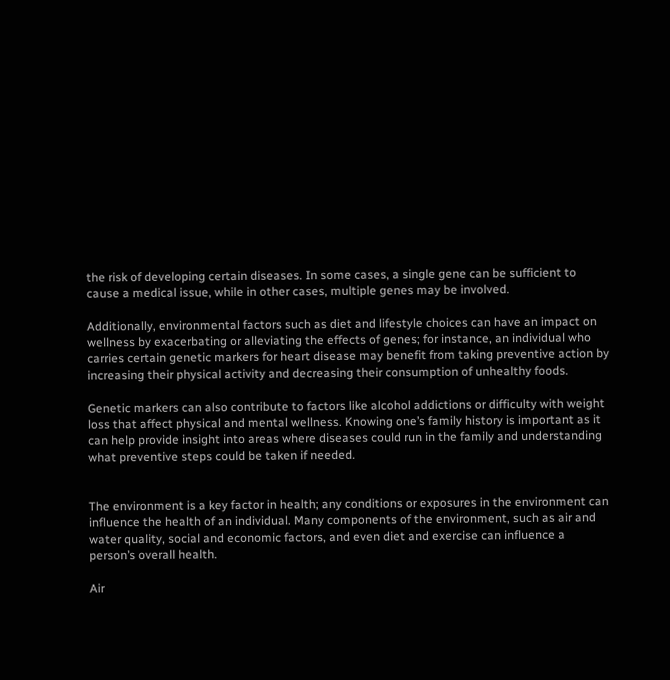the risk of developing certain diseases. In some cases, a single gene can be sufficient to cause a medical issue, while in other cases, multiple genes may be involved.

Additionally, environmental factors such as diet and lifestyle choices can have an impact on wellness by exacerbating or alleviating the effects of genes; for instance, an individual who carries certain genetic markers for heart disease may benefit from taking preventive action by increasing their physical activity and decreasing their consumption of unhealthy foods.

Genetic markers can also contribute to factors like alcohol addictions or difficulty with weight loss that affect physical and mental wellness. Knowing one’s family history is important as it can help provide insight into areas where diseases could run in the family and understanding what preventive steps could be taken if needed.


The environment is a key factor in health; any conditions or exposures in the environment can influence the health of an individual. Many components of the environment, such as air and water quality, social and economic factors, and even diet and exercise can influence a person’s overall health.

Air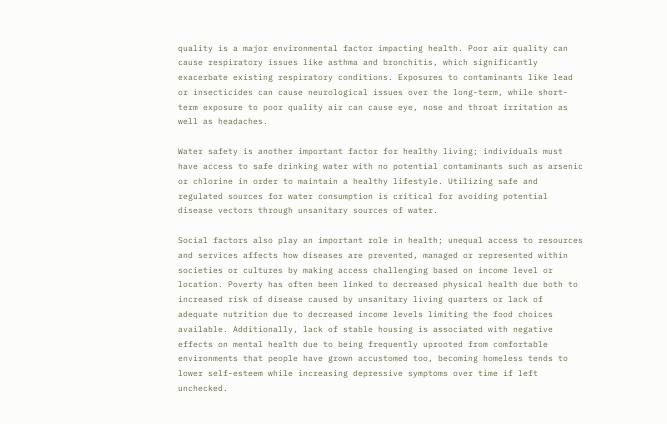quality is a major environmental factor impacting health. Poor air quality can cause respiratory issues like asthma and bronchitis, which significantly exacerbate existing respiratory conditions. Exposures to contaminants like lead or insecticides can cause neurological issues over the long-term, while short-term exposure to poor quality air can cause eye, nose and throat irritation as well as headaches.

Water safety is another important factor for healthy living; individuals must have access to safe drinking water with no potential contaminants such as arsenic or chlorine in order to maintain a healthy lifestyle. Utilizing safe and regulated sources for water consumption is critical for avoiding potential disease vectors through unsanitary sources of water.

Social factors also play an important role in health; unequal access to resources and services affects how diseases are prevented, managed or represented within societies or cultures by making access challenging based on income level or location. Poverty has often been linked to decreased physical health due both to increased risk of disease caused by unsanitary living quarters or lack of adequate nutrition due to decreased income levels limiting the food choices available. Additionally, lack of stable housing is associated with negative effects on mental health due to being frequently uprooted from comfortable environments that people have grown accustomed too, becoming homeless tends to lower self-esteem while increasing depressive symptoms over time if left unchecked.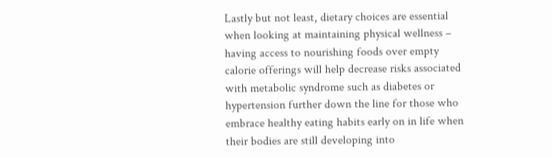Lastly but not least, dietary choices are essential when looking at maintaining physical wellness – having access to nourishing foods over empty calorie offerings will help decrease risks associated with metabolic syndrome such as diabetes or hypertension further down the line for those who embrace healthy eating habits early on in life when their bodies are still developing into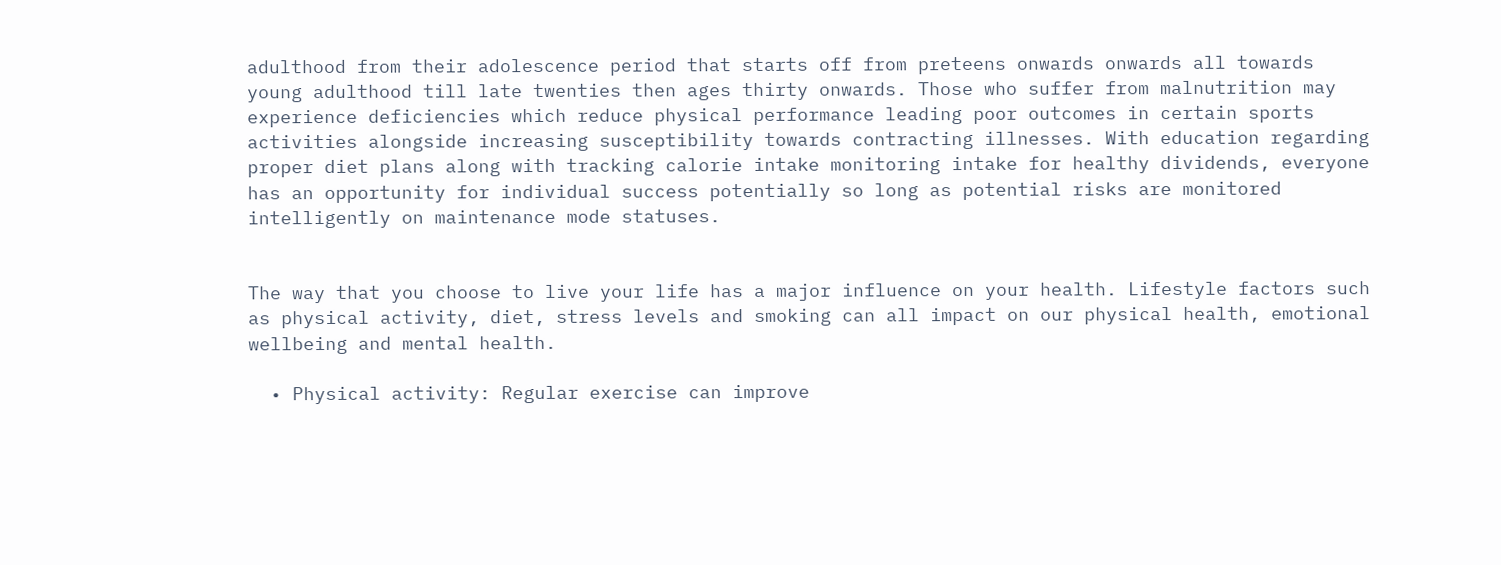adulthood from their adolescence period that starts off from preteens onwards onwards all towards young adulthood till late twenties then ages thirty onwards. Those who suffer from malnutrition may experience deficiencies which reduce physical performance leading poor outcomes in certain sports activities alongside increasing susceptibility towards contracting illnesses. With education regarding proper diet plans along with tracking calorie intake monitoring intake for healthy dividends, everyone has an opportunity for individual success potentially so long as potential risks are monitored intelligently on maintenance mode statuses.


The way that you choose to live your life has a major influence on your health. Lifestyle factors such as physical activity, diet, stress levels and smoking can all impact on our physical health, emotional wellbeing and mental health.

  • Physical activity: Regular exercise can improve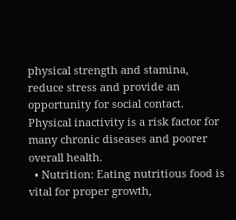physical strength and stamina, reduce stress and provide an opportunity for social contact. Physical inactivity is a risk factor for many chronic diseases and poorer overall health.
  • Nutrition: Eating nutritious food is vital for proper growth,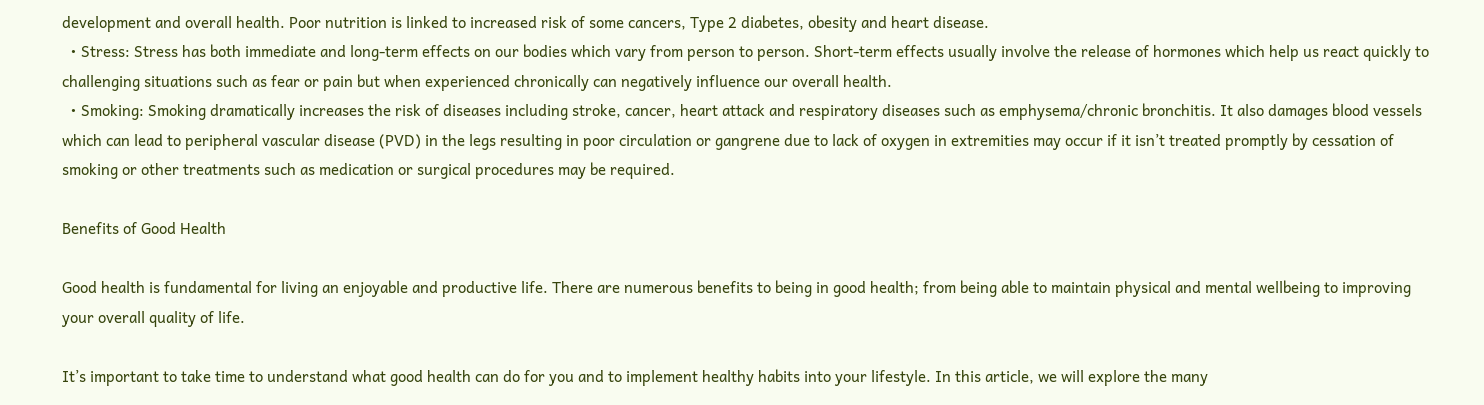development and overall health. Poor nutrition is linked to increased risk of some cancers, Type 2 diabetes, obesity and heart disease.
  • Stress: Stress has both immediate and long-term effects on our bodies which vary from person to person. Short-term effects usually involve the release of hormones which help us react quickly to challenging situations such as fear or pain but when experienced chronically can negatively influence our overall health.
  • Smoking: Smoking dramatically increases the risk of diseases including stroke, cancer, heart attack and respiratory diseases such as emphysema/chronic bronchitis. It also damages blood vessels which can lead to peripheral vascular disease (PVD) in the legs resulting in poor circulation or gangrene due to lack of oxygen in extremities may occur if it isn’t treated promptly by cessation of smoking or other treatments such as medication or surgical procedures may be required.

Benefits of Good Health

Good health is fundamental for living an enjoyable and productive life. There are numerous benefits to being in good health; from being able to maintain physical and mental wellbeing to improving your overall quality of life.

It’s important to take time to understand what good health can do for you and to implement healthy habits into your lifestyle. In this article, we will explore the many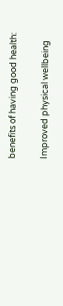benefits of having good health:

Improved physical wellbeing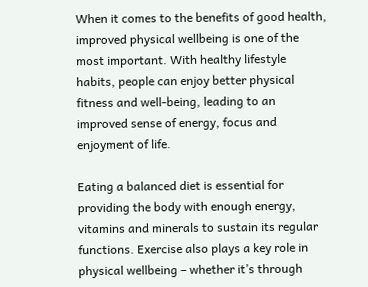When it comes to the benefits of good health, improved physical wellbeing is one of the most important. With healthy lifestyle habits, people can enjoy better physical fitness and well-being, leading to an improved sense of energy, focus and enjoyment of life.

Eating a balanced diet is essential for providing the body with enough energy, vitamins and minerals to sustain its regular functions. Exercise also plays a key role in physical wellbeing – whether it’s through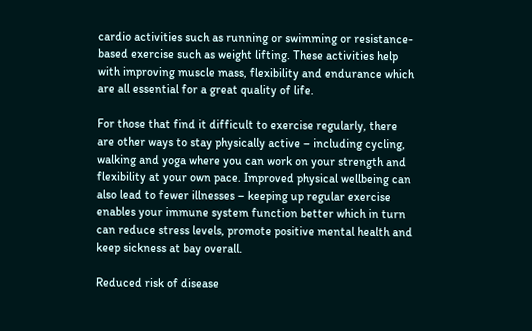cardio activities such as running or swimming or resistance-based exercise such as weight lifting. These activities help with improving muscle mass, flexibility and endurance which are all essential for a great quality of life.

For those that find it difficult to exercise regularly, there are other ways to stay physically active – including cycling, walking and yoga where you can work on your strength and flexibility at your own pace. Improved physical wellbeing can also lead to fewer illnesses – keeping up regular exercise enables your immune system function better which in turn can reduce stress levels, promote positive mental health and keep sickness at bay overall.

Reduced risk of disease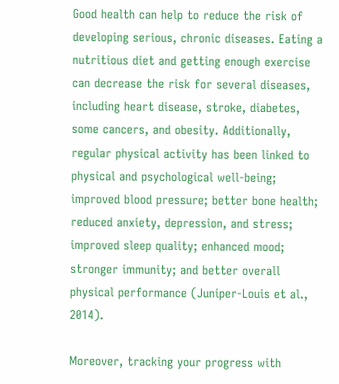Good health can help to reduce the risk of developing serious, chronic diseases. Eating a nutritious diet and getting enough exercise can decrease the risk for several diseases, including heart disease, stroke, diabetes, some cancers, and obesity. Additionally, regular physical activity has been linked to physical and psychological well-being; improved blood pressure; better bone health; reduced anxiety, depression, and stress; improved sleep quality; enhanced mood; stronger immunity; and better overall physical performance (Juniper-Louis et al., 2014).

Moreover, tracking your progress with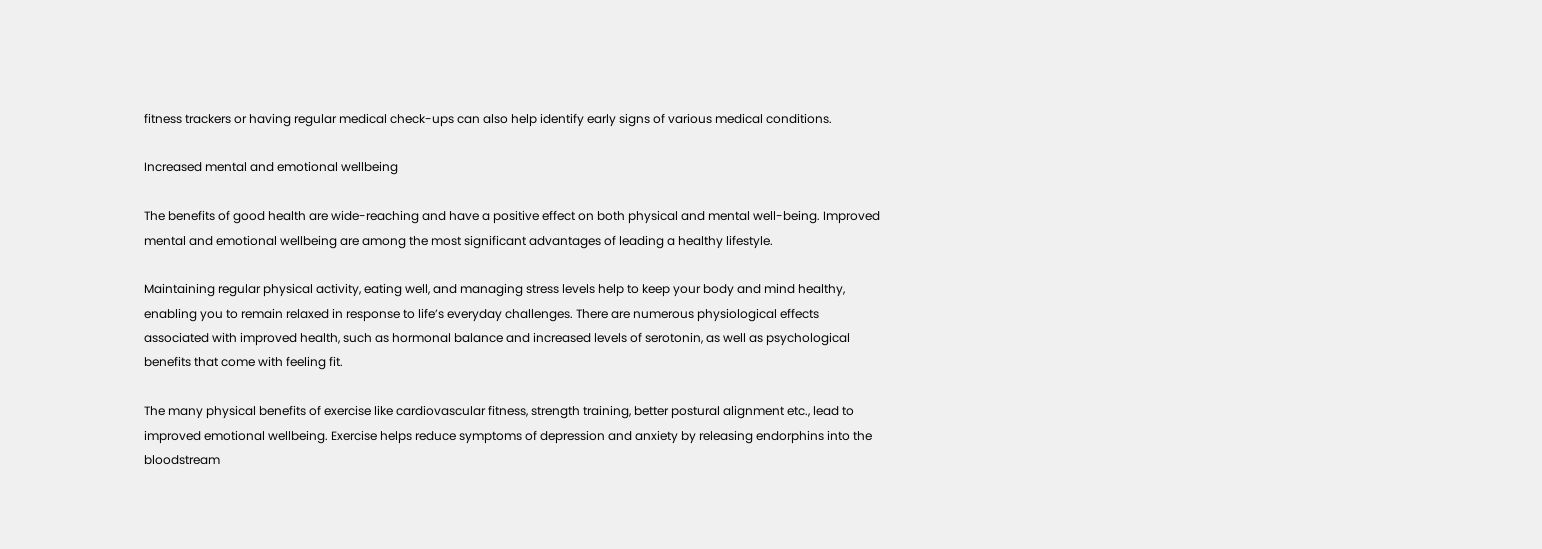fitness trackers or having regular medical check-ups can also help identify early signs of various medical conditions.

Increased mental and emotional wellbeing

The benefits of good health are wide-reaching and have a positive effect on both physical and mental well-being. Improved mental and emotional wellbeing are among the most significant advantages of leading a healthy lifestyle.

Maintaining regular physical activity, eating well, and managing stress levels help to keep your body and mind healthy, enabling you to remain relaxed in response to life’s everyday challenges. There are numerous physiological effects associated with improved health, such as hormonal balance and increased levels of serotonin, as well as psychological benefits that come with feeling fit.

The many physical benefits of exercise like cardiovascular fitness, strength training, better postural alignment etc., lead to improved emotional wellbeing. Exercise helps reduce symptoms of depression and anxiety by releasing endorphins into the bloodstream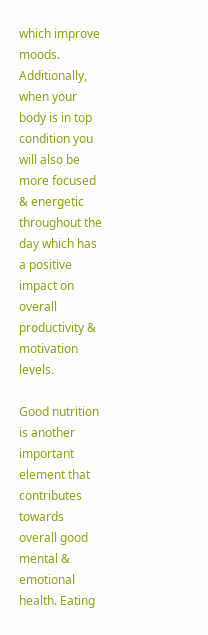which improve moods. Additionally, when your body is in top condition you will also be more focused & energetic throughout the day which has a positive impact on overall productivity & motivation levels.

Good nutrition is another important element that contributes towards overall good mental & emotional health. Eating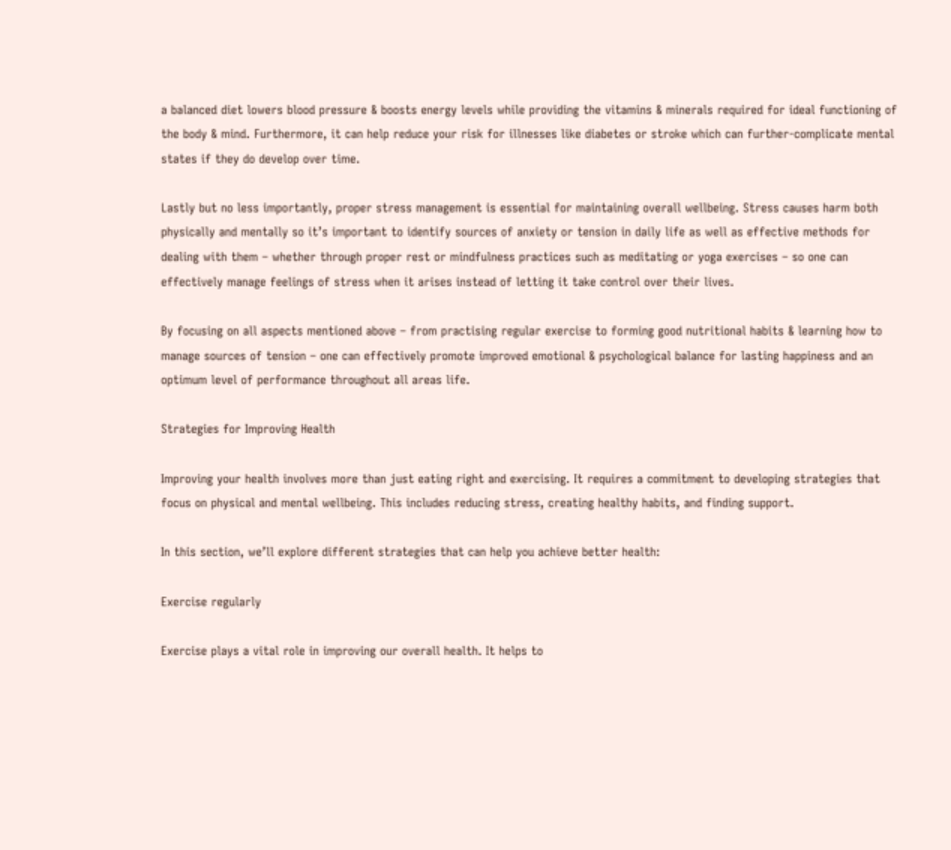a balanced diet lowers blood pressure & boosts energy levels while providing the vitamins & minerals required for ideal functioning of the body & mind. Furthermore, it can help reduce your risk for illnesses like diabetes or stroke which can further-complicate mental states if they do develop over time.

Lastly but no less importantly, proper stress management is essential for maintaining overall wellbeing. Stress causes harm both physically and mentally so it’s important to identify sources of anxiety or tension in daily life as well as effective methods for dealing with them – whether through proper rest or mindfulness practices such as meditating or yoga exercises – so one can effectively manage feelings of stress when it arises instead of letting it take control over their lives.

By focusing on all aspects mentioned above – from practising regular exercise to forming good nutritional habits & learning how to manage sources of tension – one can effectively promote improved emotional & psychological balance for lasting happiness and an optimum level of performance throughout all areas life.

Strategies for Improving Health

Improving your health involves more than just eating right and exercising. It requires a commitment to developing strategies that focus on physical and mental wellbeing. This includes reducing stress, creating healthy habits, and finding support.

In this section, we’ll explore different strategies that can help you achieve better health:

Exercise regularly

Exercise plays a vital role in improving our overall health. It helps to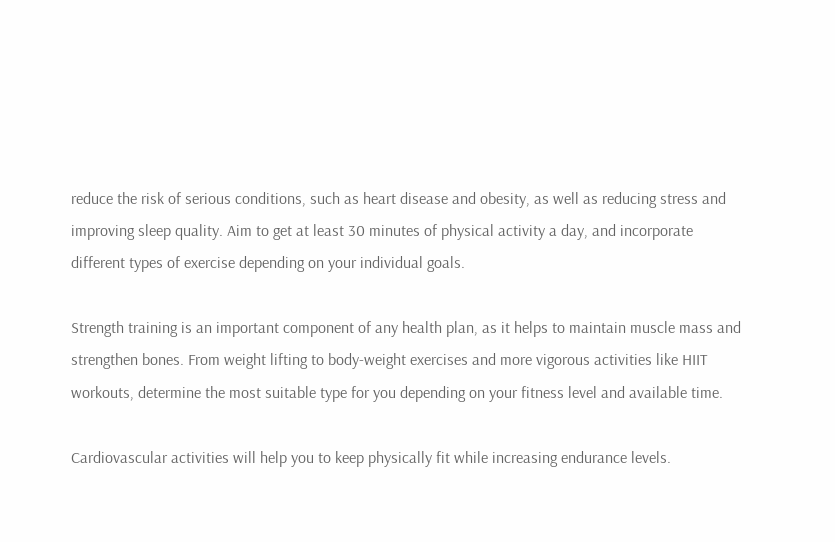reduce the risk of serious conditions, such as heart disease and obesity, as well as reducing stress and improving sleep quality. Aim to get at least 30 minutes of physical activity a day, and incorporate different types of exercise depending on your individual goals.

Strength training is an important component of any health plan, as it helps to maintain muscle mass and strengthen bones. From weight lifting to body-weight exercises and more vigorous activities like HIIT workouts, determine the most suitable type for you depending on your fitness level and available time.

Cardiovascular activities will help you to keep physically fit while increasing endurance levels.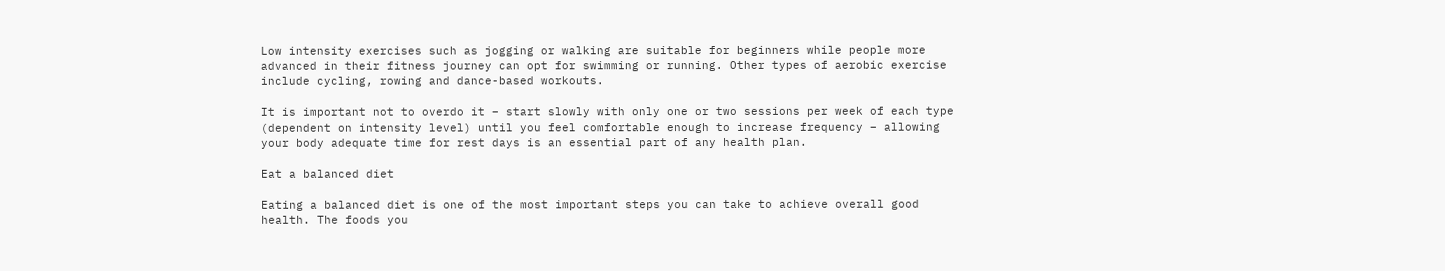Low intensity exercises such as jogging or walking are suitable for beginners while people more advanced in their fitness journey can opt for swimming or running. Other types of aerobic exercise include cycling, rowing and dance-based workouts.

It is important not to overdo it – start slowly with only one or two sessions per week of each type (dependent on intensity level) until you feel comfortable enough to increase frequency – allowing your body adequate time for rest days is an essential part of any health plan.

Eat a balanced diet

Eating a balanced diet is one of the most important steps you can take to achieve overall good health. The foods you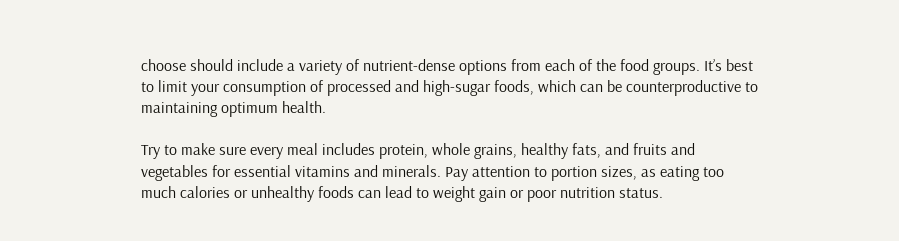choose should include a variety of nutrient-dense options from each of the food groups. It’s best to limit your consumption of processed and high-sugar foods, which can be counterproductive to maintaining optimum health.

Try to make sure every meal includes protein, whole grains, healthy fats, and fruits and vegetables for essential vitamins and minerals. Pay attention to portion sizes, as eating too much calories or unhealthy foods can lead to weight gain or poor nutrition status.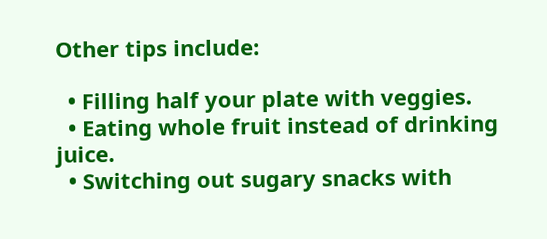Other tips include:

  • Filling half your plate with veggies.
  • Eating whole fruit instead of drinking juice.
  • Switching out sugary snacks with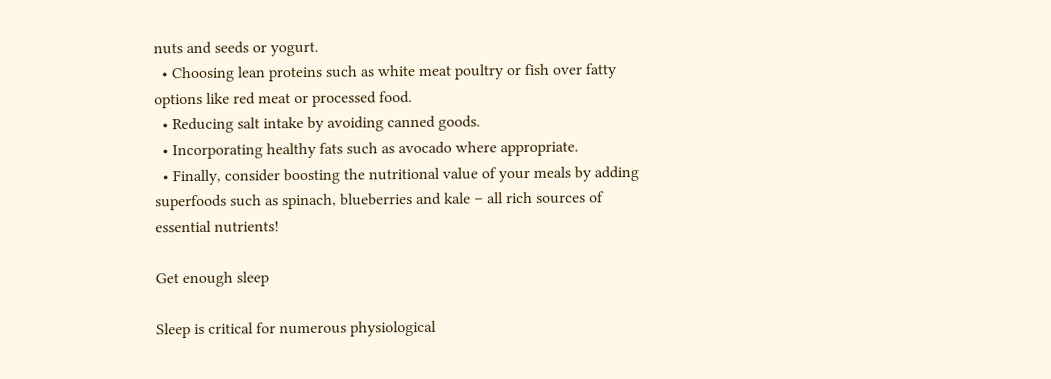nuts and seeds or yogurt.
  • Choosing lean proteins such as white meat poultry or fish over fatty options like red meat or processed food.
  • Reducing salt intake by avoiding canned goods.
  • Incorporating healthy fats such as avocado where appropriate.
  • Finally, consider boosting the nutritional value of your meals by adding superfoods such as spinach, blueberries and kale – all rich sources of essential nutrients!

Get enough sleep

Sleep is critical for numerous physiological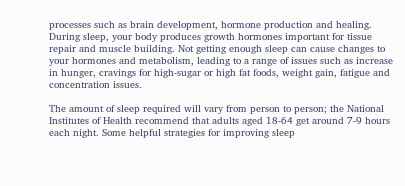processes such as brain development, hormone production and healing. During sleep, your body produces growth hormones important for tissue repair and muscle building. Not getting enough sleep can cause changes to your hormones and metabolism, leading to a range of issues such as increase in hunger, cravings for high-sugar or high fat foods, weight gain, fatigue and concentration issues.

The amount of sleep required will vary from person to person; the National Institutes of Health recommend that adults aged 18-64 get around 7-9 hours each night. Some helpful strategies for improving sleep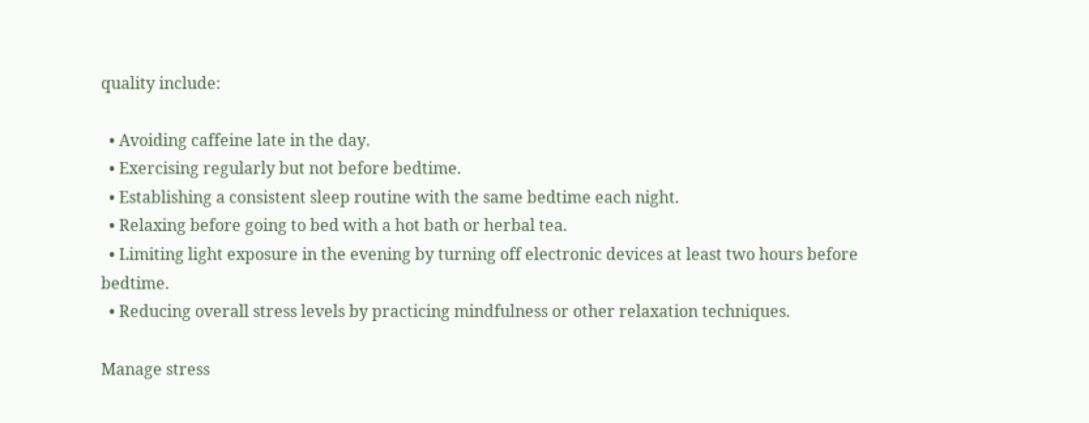quality include:

  • Avoiding caffeine late in the day.
  • Exercising regularly but not before bedtime.
  • Establishing a consistent sleep routine with the same bedtime each night.
  • Relaxing before going to bed with a hot bath or herbal tea.
  • Limiting light exposure in the evening by turning off electronic devices at least two hours before bedtime.
  • Reducing overall stress levels by practicing mindfulness or other relaxation techniques.

Manage stress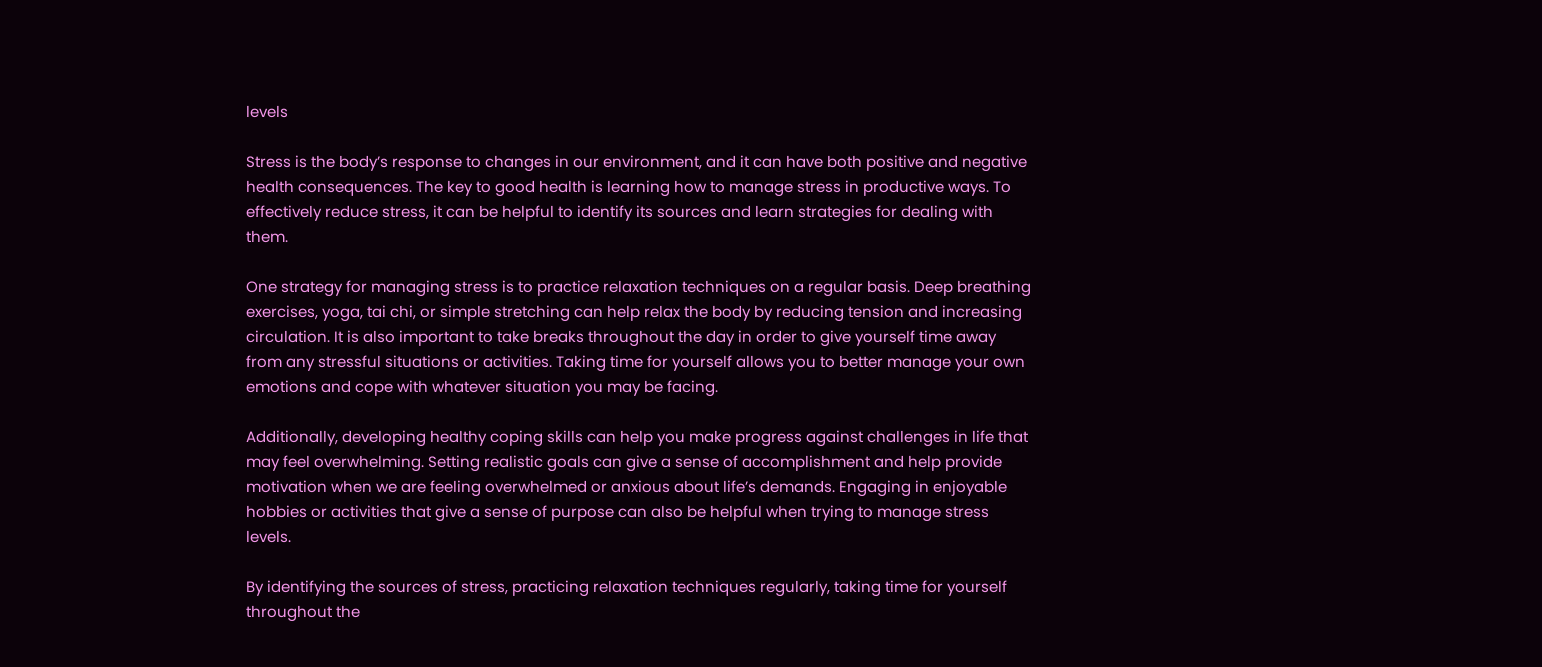levels

Stress is the body’s response to changes in our environment, and it can have both positive and negative health consequences. The key to good health is learning how to manage stress in productive ways. To effectively reduce stress, it can be helpful to identify its sources and learn strategies for dealing with them.

One strategy for managing stress is to practice relaxation techniques on a regular basis. Deep breathing exercises, yoga, tai chi, or simple stretching can help relax the body by reducing tension and increasing circulation. It is also important to take breaks throughout the day in order to give yourself time away from any stressful situations or activities. Taking time for yourself allows you to better manage your own emotions and cope with whatever situation you may be facing.

Additionally, developing healthy coping skills can help you make progress against challenges in life that may feel overwhelming. Setting realistic goals can give a sense of accomplishment and help provide motivation when we are feeling overwhelmed or anxious about life’s demands. Engaging in enjoyable hobbies or activities that give a sense of purpose can also be helpful when trying to manage stress levels.

By identifying the sources of stress, practicing relaxation techniques regularly, taking time for yourself throughout the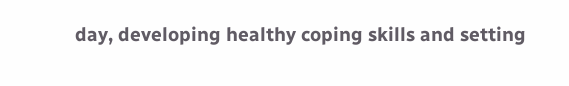day, developing healthy coping skills and setting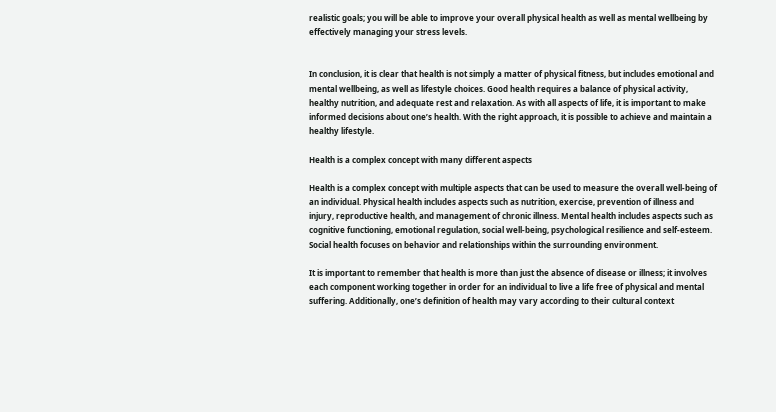realistic goals; you will be able to improve your overall physical health as well as mental wellbeing by effectively managing your stress levels.


In conclusion, it is clear that health is not simply a matter of physical fitness, but includes emotional and mental wellbeing, as well as lifestyle choices. Good health requires a balance of physical activity, healthy nutrition, and adequate rest and relaxation. As with all aspects of life, it is important to make informed decisions about one’s health. With the right approach, it is possible to achieve and maintain a healthy lifestyle.

Health is a complex concept with many different aspects

Health is a complex concept with multiple aspects that can be used to measure the overall well-being of an individual. Physical health includes aspects such as nutrition, exercise, prevention of illness and injury, reproductive health, and management of chronic illness. Mental health includes aspects such as cognitive functioning, emotional regulation, social well-being, psychological resilience and self-esteem. Social health focuses on behavior and relationships within the surrounding environment.

It is important to remember that health is more than just the absence of disease or illness; it involves each component working together in order for an individual to live a life free of physical and mental suffering. Additionally, one’s definition of health may vary according to their cultural context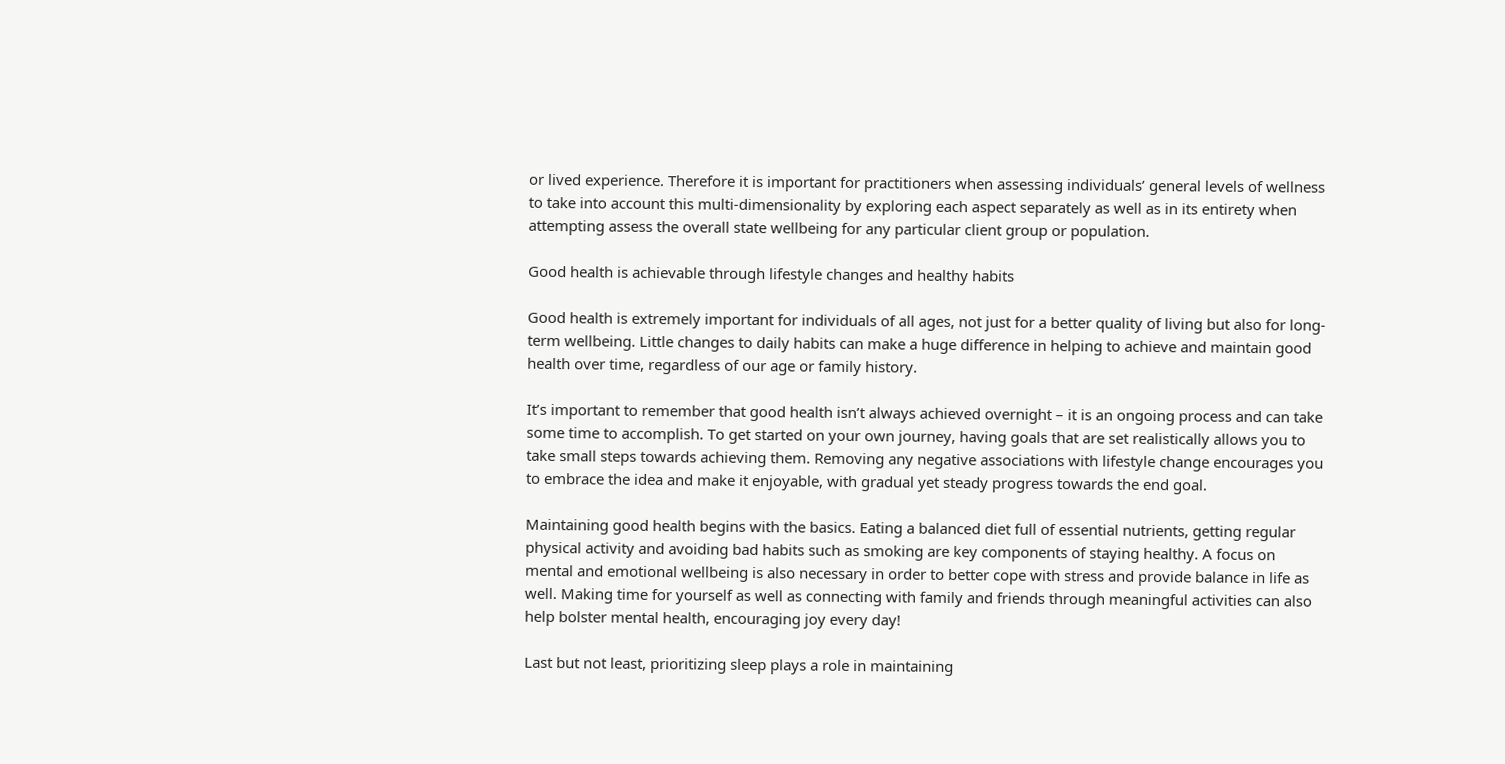or lived experience. Therefore it is important for practitioners when assessing individuals’ general levels of wellness to take into account this multi-dimensionality by exploring each aspect separately as well as in its entirety when attempting assess the overall state wellbeing for any particular client group or population.

Good health is achievable through lifestyle changes and healthy habits

Good health is extremely important for individuals of all ages, not just for a better quality of living but also for long-term wellbeing. Little changes to daily habits can make a huge difference in helping to achieve and maintain good health over time, regardless of our age or family history.

It’s important to remember that good health isn’t always achieved overnight – it is an ongoing process and can take some time to accomplish. To get started on your own journey, having goals that are set realistically allows you to take small steps towards achieving them. Removing any negative associations with lifestyle change encourages you to embrace the idea and make it enjoyable, with gradual yet steady progress towards the end goal.

Maintaining good health begins with the basics. Eating a balanced diet full of essential nutrients, getting regular physical activity and avoiding bad habits such as smoking are key components of staying healthy. A focus on mental and emotional wellbeing is also necessary in order to better cope with stress and provide balance in life as well. Making time for yourself as well as connecting with family and friends through meaningful activities can also help bolster mental health, encouraging joy every day!

Last but not least, prioritizing sleep plays a role in maintaining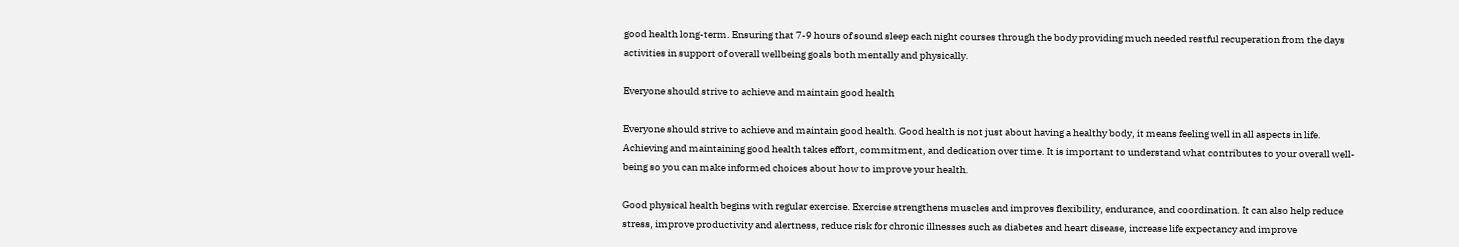good health long-term. Ensuring that 7-9 hours of sound sleep each night courses through the body providing much needed restful recuperation from the days activities in support of overall wellbeing goals both mentally and physically.

Everyone should strive to achieve and maintain good health

Everyone should strive to achieve and maintain good health. Good health is not just about having a healthy body, it means feeling well in all aspects in life. Achieving and maintaining good health takes effort, commitment, and dedication over time. It is important to understand what contributes to your overall well-being so you can make informed choices about how to improve your health.

Good physical health begins with regular exercise. Exercise strengthens muscles and improves flexibility, endurance, and coordination. It can also help reduce stress, improve productivity and alertness, reduce risk for chronic illnesses such as diabetes and heart disease, increase life expectancy and improve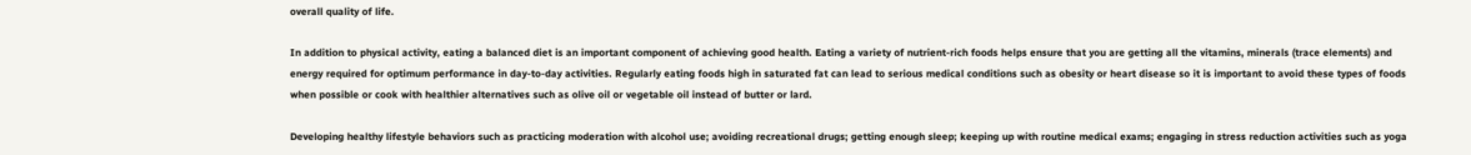overall quality of life.

In addition to physical activity, eating a balanced diet is an important component of achieving good health. Eating a variety of nutrient-rich foods helps ensure that you are getting all the vitamins, minerals (trace elements) and energy required for optimum performance in day-to-day activities. Regularly eating foods high in saturated fat can lead to serious medical conditions such as obesity or heart disease so it is important to avoid these types of foods when possible or cook with healthier alternatives such as olive oil or vegetable oil instead of butter or lard.

Developing healthy lifestyle behaviors such as practicing moderation with alcohol use; avoiding recreational drugs; getting enough sleep; keeping up with routine medical exams; engaging in stress reduction activities such as yoga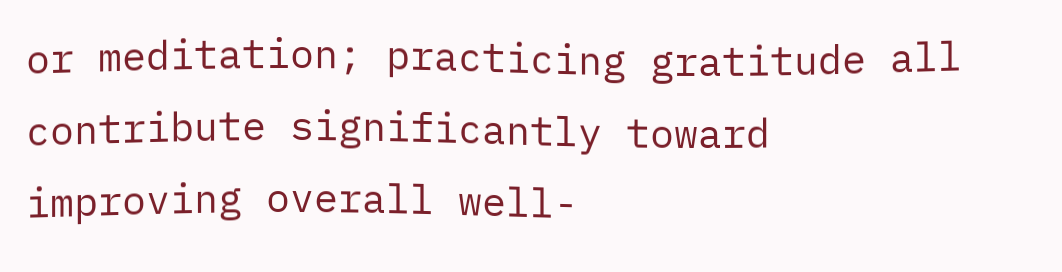or meditation; practicing gratitude all contribute significantly toward improving overall well-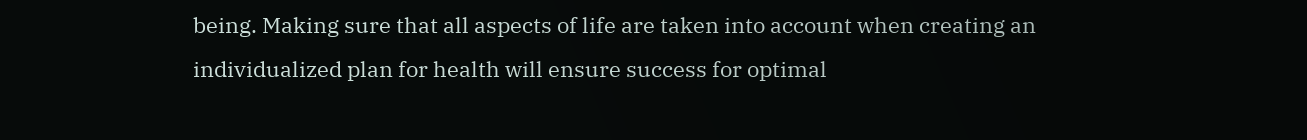being. Making sure that all aspects of life are taken into account when creating an individualized plan for health will ensure success for optimal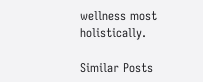wellness most holistically.

Similar Posts